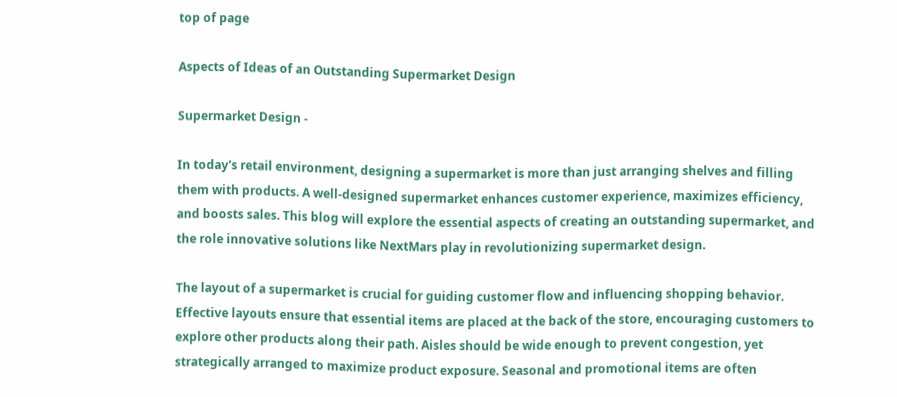top of page

Aspects of Ideas of an Outstanding Supermarket Design

Supermarket Design -

In today's retail environment, designing a supermarket is more than just arranging shelves and filling them with products. A well-designed supermarket enhances customer experience, maximizes efficiency, and boosts sales. This blog will explore the essential aspects of creating an outstanding supermarket, and the role innovative solutions like NextMars play in revolutionizing supermarket design.

The layout of a supermarket is crucial for guiding customer flow and influencing shopping behavior. Effective layouts ensure that essential items are placed at the back of the store, encouraging customers to explore other products along their path. Aisles should be wide enough to prevent congestion, yet strategically arranged to maximize product exposure. Seasonal and promotional items are often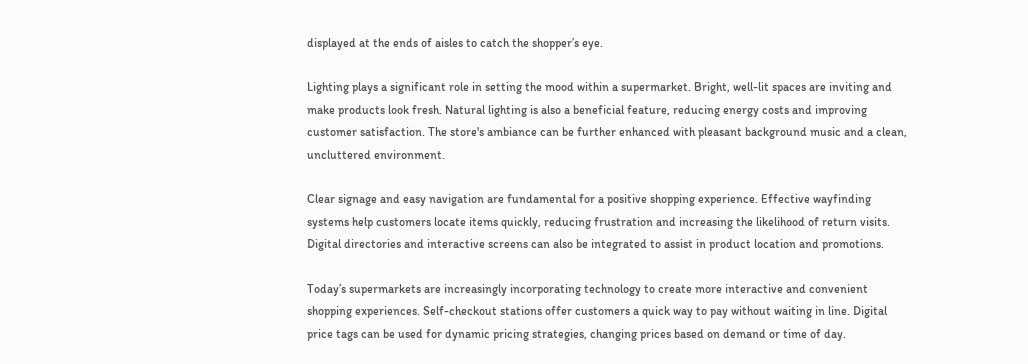displayed at the ends of aisles to catch the shopper’s eye.

Lighting plays a significant role in setting the mood within a supermarket. Bright, well-lit spaces are inviting and make products look fresh. Natural lighting is also a beneficial feature, reducing energy costs and improving customer satisfaction. The store's ambiance can be further enhanced with pleasant background music and a clean, uncluttered environment.

Clear signage and easy navigation are fundamental for a positive shopping experience. Effective wayfinding systems help customers locate items quickly, reducing frustration and increasing the likelihood of return visits. Digital directories and interactive screens can also be integrated to assist in product location and promotions.

Today’s supermarkets are increasingly incorporating technology to create more interactive and convenient shopping experiences. Self-checkout stations offer customers a quick way to pay without waiting in line. Digital price tags can be used for dynamic pricing strategies, changing prices based on demand or time of day.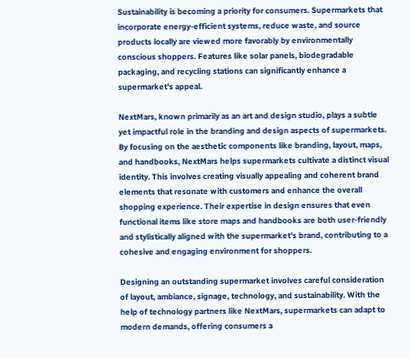Sustainability is becoming a priority for consumers. Supermarkets that incorporate energy-efficient systems, reduce waste, and source products locally are viewed more favorably by environmentally conscious shoppers. Features like solar panels, biodegradable packaging, and recycling stations can significantly enhance a supermarket's appeal.

NextMars, known primarily as an art and design studio, plays a subtle yet impactful role in the branding and design aspects of supermarkets. By focusing on the aesthetic components like branding, layout, maps, and handbooks, NextMars helps supermarkets cultivate a distinct visual identity. This involves creating visually appealing and coherent brand elements that resonate with customers and enhance the overall shopping experience. Their expertise in design ensures that even functional items like store maps and handbooks are both user-friendly and stylistically aligned with the supermarket's brand, contributing to a cohesive and engaging environment for shoppers.

Designing an outstanding supermarket involves careful consideration of layout, ambiance, signage, technology, and sustainability. With the help of technology partners like NextMars, supermarkets can adapt to modern demands, offering consumers a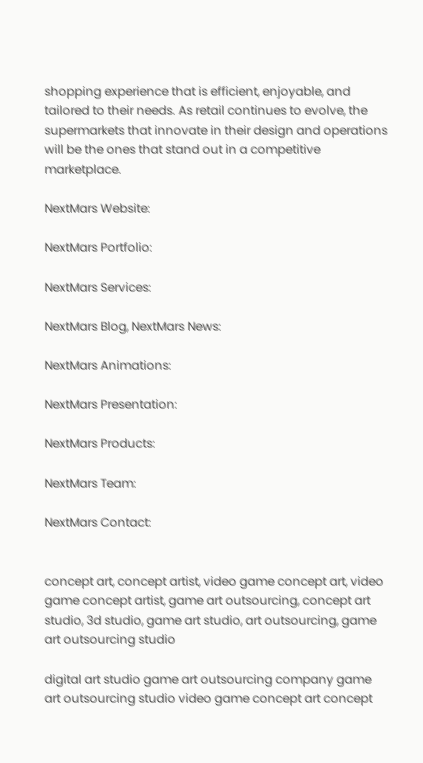shopping experience that is efficient, enjoyable, and tailored to their needs. As retail continues to evolve, the supermarkets that innovate in their design and operations will be the ones that stand out in a competitive marketplace.

NextMars Website:

NextMars Portfolio:

NextMars Services:

NextMars Blog, NextMars News:

NextMars Animations:

NextMars Presentation:

NextMars Products:

NextMars Team:

NextMars Contact:


concept art, concept artist, video game concept art, video game concept artist, game art outsourcing, concept art studio, 3d studio, game art studio, art outsourcing, game art outsourcing studio

digital art studio game art outsourcing company game art outsourcing studio video game concept art concept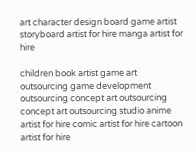art character design board game artist storyboard artist for hire manga artist for hire

children book artist game art outsourcing game development outsourcing concept art outsourcing concept art outsourcing studio anime artist for hire comic artist for hire cartoon artist for hire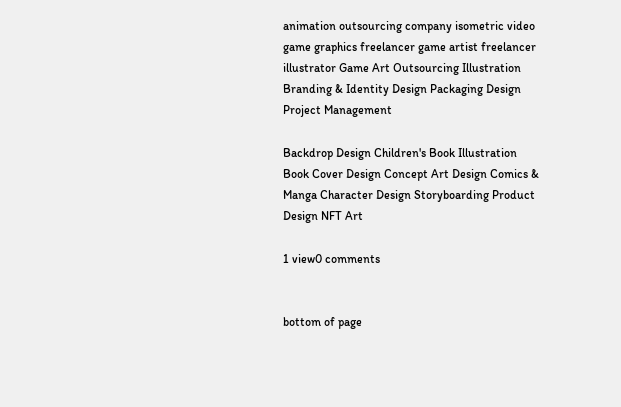animation outsourcing company isometric video game graphics freelancer game artist freelancer illustrator Game Art Outsourcing Illustration Branding & Identity Design Packaging Design Project Management

Backdrop Design Children's Book Illustration Book Cover Design Concept Art Design Comics & Manga Character Design Storyboarding Product Design NFT Art

1 view0 comments


bottom of page